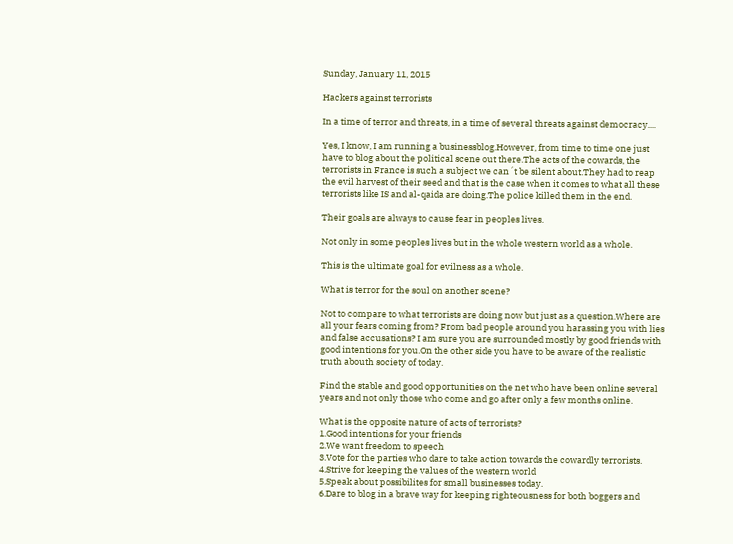Sunday, January 11, 2015

Hackers against terrorists

In a time of terror and threats, in a time of several threats against democracy....

Yes, I know, I am running a businessblog.However, from time to time one just have to blog about the political scene out there.The acts of the cowards, the terrorists in France is such a subject we can´t be silent about.They had to reap the evil harvest of their seed and that is the case when it comes to what all these terrorists like IS and al-qaida are doing.The police killed them in the end.

Their goals are always to cause fear in peoples lives.

Not only in some peoples lives but in the whole western world as a whole.

This is the ultimate goal for evilness as a whole.

What is terror for the soul on another scene?

Not to compare to what terrorists are doing now but just as a question.Where are all your fears coming from? From bad people around you harassing you with lies and false accusations? I am sure you are surrounded mostly by good friends with good intentions for you.On the other side you have to be aware of the realistic truth abouth society of today.

Find the stable and good opportunities on the net who have been online several years and not only those who come and go after only a few months online.

What is the opposite nature of acts of terrorists?
1.Good intentions for your friends
2.We want freedom to speech
3.Vote for the parties who dare to take action towards the cowardly terrorists.
4.Strive for keeping the values of the western world
5.Speak about possibilites for small businesses today.
6.Dare to blog in a brave way for keeping righteousness for both boggers and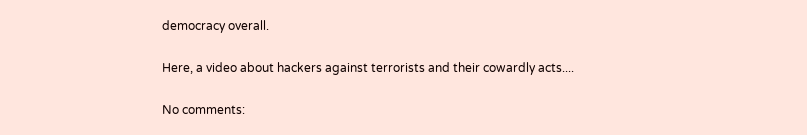democracy overall.

Here, a video about hackers against terrorists and their cowardly acts....

No comments: